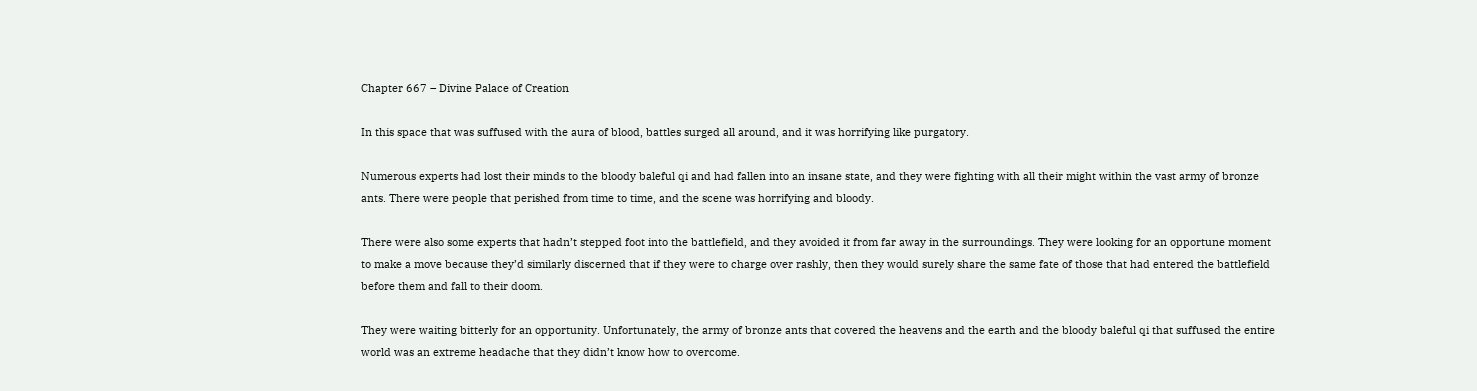Chapter 667 – Divine Palace of Creation

In this space that was suffused with the aura of blood, battles surged all around, and it was horrifying like purgatory.

Numerous experts had lost their minds to the bloody baleful qi and had fallen into an insane state, and they were fighting with all their might within the vast army of bronze ants. There were people that perished from time to time, and the scene was horrifying and bloody.

There were also some experts that hadn’t stepped foot into the battlefield, and they avoided it from far away in the surroundings. They were looking for an opportune moment to make a move because they’d similarly discerned that if they were to charge over rashly, then they would surely share the same fate of those that had entered the battlefield before them and fall to their doom.

They were waiting bitterly for an opportunity. Unfortunately, the army of bronze ants that covered the heavens and the earth and the bloody baleful qi that suffused the entire world was an extreme headache that they didn’t know how to overcome.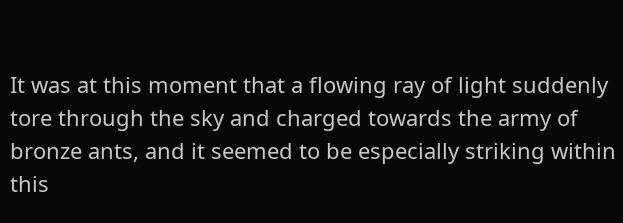It was at this moment that a flowing ray of light suddenly tore through the sky and charged towards the army of bronze ants, and it seemed to be especially striking within this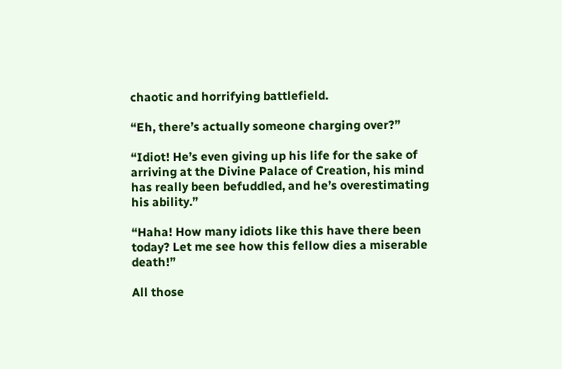chaotic and horrifying battlefield.

“Eh, there’s actually someone charging over?”

“Idiot! He’s even giving up his life for the sake of arriving at the Divine Palace of Creation, his mind has really been befuddled, and he’s overestimating his ability.”

“Haha! How many idiots like this have there been today? Let me see how this fellow dies a miserable death!”

All those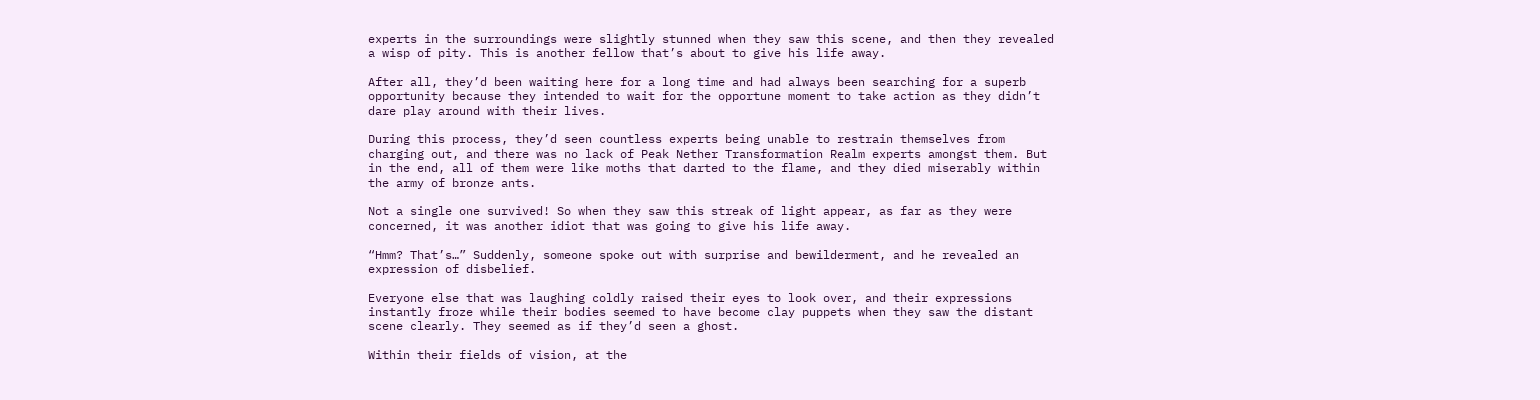experts in the surroundings were slightly stunned when they saw this scene, and then they revealed a wisp of pity. This is another fellow that’s about to give his life away.

After all, they’d been waiting here for a long time and had always been searching for a superb opportunity because they intended to wait for the opportune moment to take action as they didn’t dare play around with their lives.

During this process, they’d seen countless experts being unable to restrain themselves from charging out, and there was no lack of Peak Nether Transformation Realm experts amongst them. But in the end, all of them were like moths that darted to the flame, and they died miserably within the army of bronze ants.

Not a single one survived! So when they saw this streak of light appear, as far as they were concerned, it was another idiot that was going to give his life away.

“Hmm? That’s…” Suddenly, someone spoke out with surprise and bewilderment, and he revealed an expression of disbelief.

Everyone else that was laughing coldly raised their eyes to look over, and their expressions instantly froze while their bodies seemed to have become clay puppets when they saw the distant scene clearly. They seemed as if they’d seen a ghost.

Within their fields of vision, at the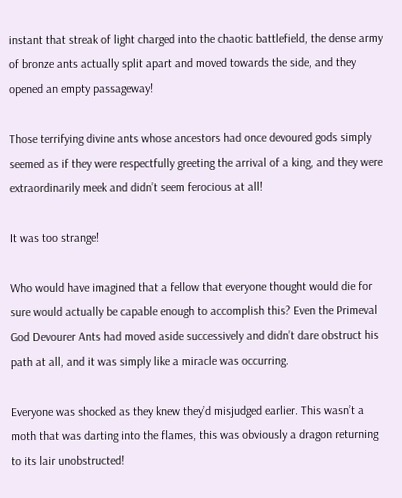instant that streak of light charged into the chaotic battlefield, the dense army of bronze ants actually split apart and moved towards the side, and they opened an empty passageway!

Those terrifying divine ants whose ancestors had once devoured gods simply seemed as if they were respectfully greeting the arrival of a king, and they were extraordinarily meek and didn’t seem ferocious at all!

It was too strange!

Who would have imagined that a fellow that everyone thought would die for sure would actually be capable enough to accomplish this? Even the Primeval God Devourer Ants had moved aside successively and didn’t dare obstruct his path at all, and it was simply like a miracle was occurring.

Everyone was shocked as they knew they’d misjudged earlier. This wasn’t a moth that was darting into the flames, this was obviously a dragon returning to its lair unobstructed!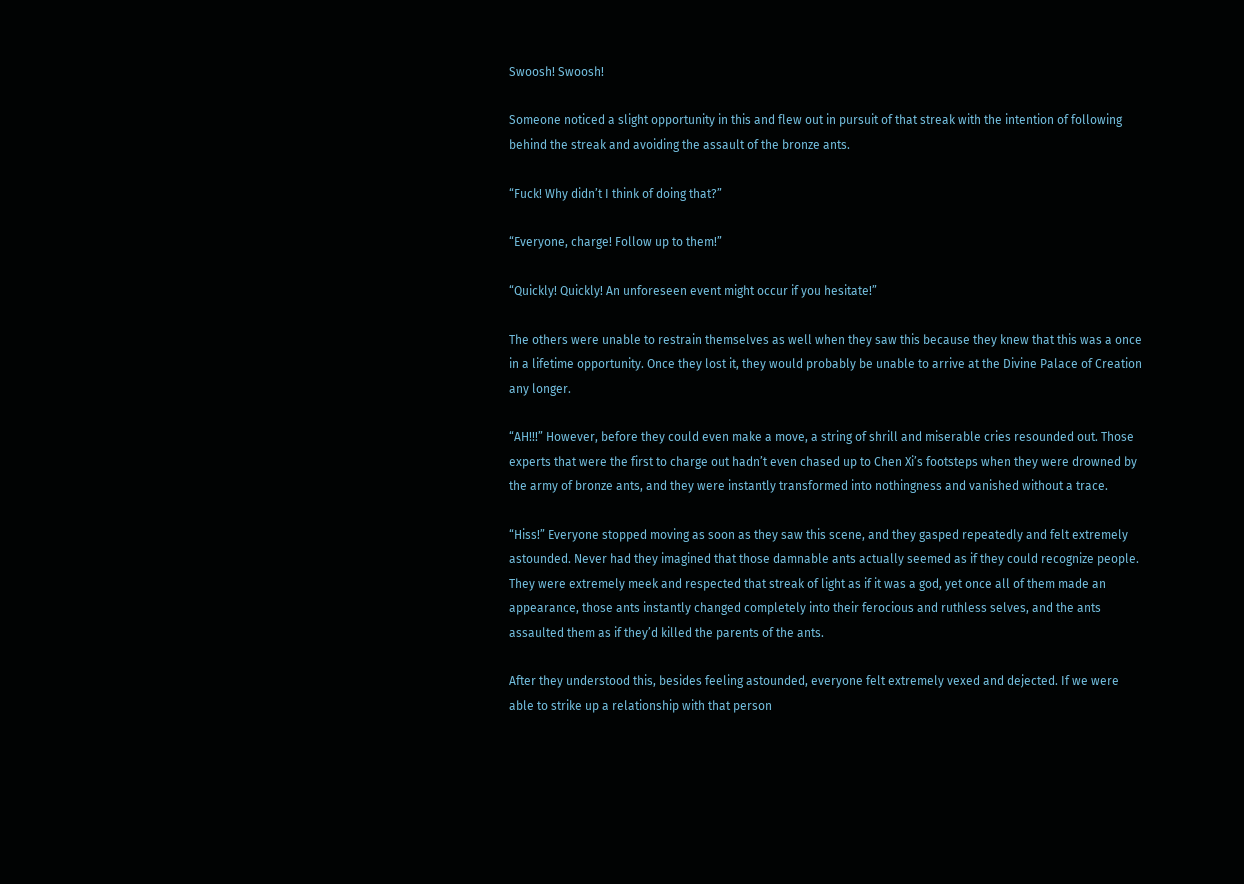Swoosh! Swoosh!

Someone noticed a slight opportunity in this and flew out in pursuit of that streak with the intention of following behind the streak and avoiding the assault of the bronze ants.

“Fuck! Why didn’t I think of doing that?”

“Everyone, charge! Follow up to them!”

“Quickly! Quickly! An unforeseen event might occur if you hesitate!”

The others were unable to restrain themselves as well when they saw this because they knew that this was a once in a lifetime opportunity. Once they lost it, they would probably be unable to arrive at the Divine Palace of Creation any longer.

“AH!!!” However, before they could even make a move, a string of shrill and miserable cries resounded out. Those experts that were the first to charge out hadn’t even chased up to Chen Xi’s footsteps when they were drowned by the army of bronze ants, and they were instantly transformed into nothingness and vanished without a trace.

“Hiss!” Everyone stopped moving as soon as they saw this scene, and they gasped repeatedly and felt extremely astounded. Never had they imagined that those damnable ants actually seemed as if they could recognize people. They were extremely meek and respected that streak of light as if it was a god, yet once all of them made an appearance, those ants instantly changed completely into their ferocious and ruthless selves, and the ants assaulted them as if they’d killed the parents of the ants.

After they understood this, besides feeling astounded, everyone felt extremely vexed and dejected. If we were able to strike up a relationship with that person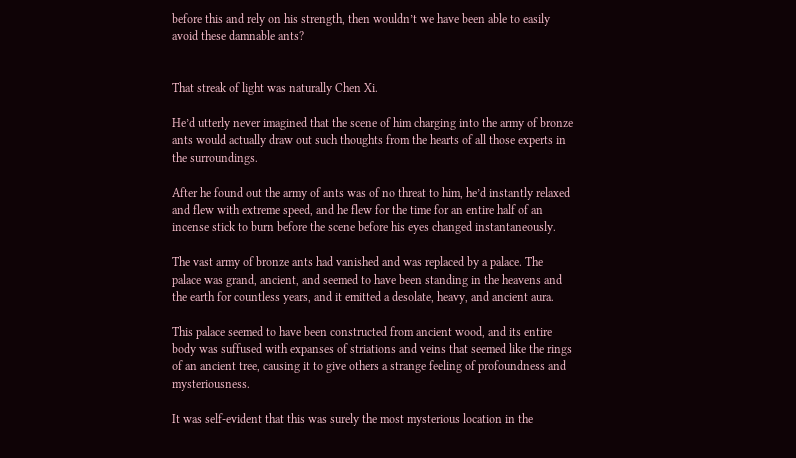before this and rely on his strength, then wouldn’t we have been able to easily avoid these damnable ants?


That streak of light was naturally Chen Xi.

He’d utterly never imagined that the scene of him charging into the army of bronze ants would actually draw out such thoughts from the hearts of all those experts in the surroundings.

After he found out the army of ants was of no threat to him, he’d instantly relaxed and flew with extreme speed, and he flew for the time for an entire half of an incense stick to burn before the scene before his eyes changed instantaneously.

The vast army of bronze ants had vanished and was replaced by a palace. The palace was grand, ancient, and seemed to have been standing in the heavens and the earth for countless years, and it emitted a desolate, heavy, and ancient aura.

This palace seemed to have been constructed from ancient wood, and its entire body was suffused with expanses of striations and veins that seemed like the rings of an ancient tree, causing it to give others a strange feeling of profoundness and mysteriousness.

It was self-evident that this was surely the most mysterious location in the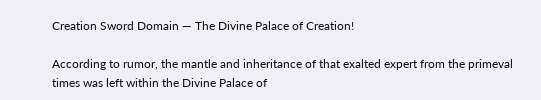Creation Sword Domain — The Divine Palace of Creation!

According to rumor, the mantle and inheritance of that exalted expert from the primeval times was left within the Divine Palace of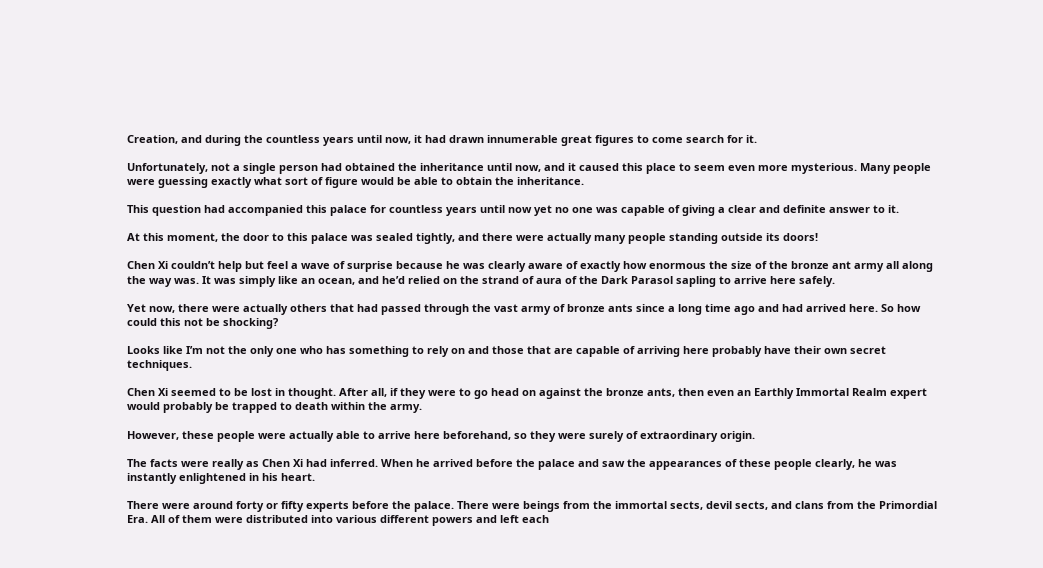Creation, and during the countless years until now, it had drawn innumerable great figures to come search for it.

Unfortunately, not a single person had obtained the inheritance until now, and it caused this place to seem even more mysterious. Many people were guessing exactly what sort of figure would be able to obtain the inheritance.

This question had accompanied this palace for countless years until now yet no one was capable of giving a clear and definite answer to it.

At this moment, the door to this palace was sealed tightly, and there were actually many people standing outside its doors!

Chen Xi couldn’t help but feel a wave of surprise because he was clearly aware of exactly how enormous the size of the bronze ant army all along the way was. It was simply like an ocean, and he’d relied on the strand of aura of the Dark Parasol sapling to arrive here safely.

Yet now, there were actually others that had passed through the vast army of bronze ants since a long time ago and had arrived here. So how could this not be shocking?

Looks like I’m not the only one who has something to rely on and those that are capable of arriving here probably have their own secret techniques.

Chen Xi seemed to be lost in thought. After all, if they were to go head on against the bronze ants, then even an Earthly Immortal Realm expert would probably be trapped to death within the army.

However, these people were actually able to arrive here beforehand, so they were surely of extraordinary origin.

The facts were really as Chen Xi had inferred. When he arrived before the palace and saw the appearances of these people clearly, he was instantly enlightened in his heart.

There were around forty or fifty experts before the palace. There were beings from the immortal sects, devil sects, and clans from the Primordial Era. All of them were distributed into various different powers and left each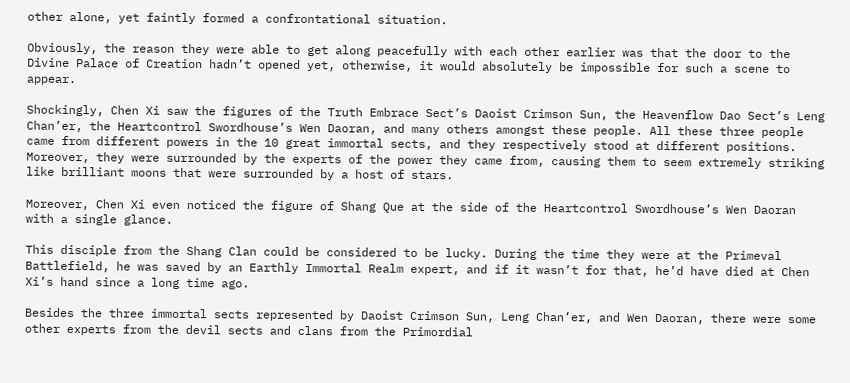other alone, yet faintly formed a confrontational situation.

Obviously, the reason they were able to get along peacefully with each other earlier was that the door to the Divine Palace of Creation hadn’t opened yet, otherwise, it would absolutely be impossible for such a scene to appear.

Shockingly, Chen Xi saw the figures of the Truth Embrace Sect’s Daoist Crimson Sun, the Heavenflow Dao Sect’s Leng Chan’er, the Heartcontrol Swordhouse’s Wen Daoran, and many others amongst these people. All these three people came from different powers in the 10 great immortal sects, and they respectively stood at different positions. Moreover, they were surrounded by the experts of the power they came from, causing them to seem extremely striking like brilliant moons that were surrounded by a host of stars.

Moreover, Chen Xi even noticed the figure of Shang Que at the side of the Heartcontrol Swordhouse’s Wen Daoran with a single glance.

This disciple from the Shang Clan could be considered to be lucky. During the time they were at the Primeval Battlefield, he was saved by an Earthly Immortal Realm expert, and if it wasn’t for that, he’d have died at Chen Xi’s hand since a long time ago.

Besides the three immortal sects represented by Daoist Crimson Sun, Leng Chan’er, and Wen Daoran, there were some other experts from the devil sects and clans from the Primordial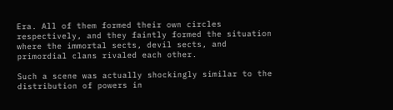Era. All of them formed their own circles respectively, and they faintly formed the situation where the immortal sects, devil sects, and primordial clans rivaled each other.

Such a scene was actually shockingly similar to the distribution of powers in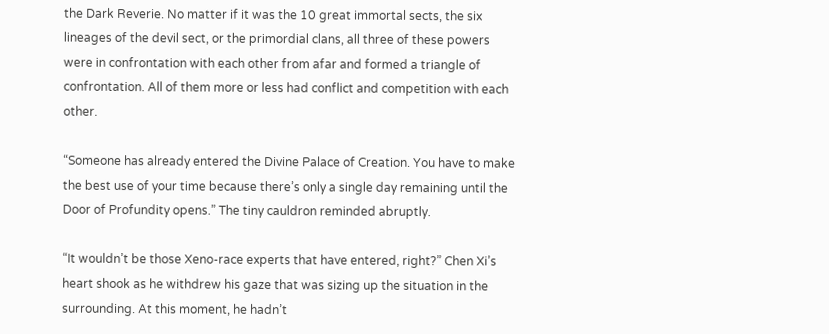the Dark Reverie. No matter if it was the 10 great immortal sects, the six lineages of the devil sect, or the primordial clans, all three of these powers were in confrontation with each other from afar and formed a triangle of confrontation. All of them more or less had conflict and competition with each other.

“Someone has already entered the Divine Palace of Creation. You have to make the best use of your time because there’s only a single day remaining until the Door of Profundity opens.” The tiny cauldron reminded abruptly.

“It wouldn’t be those Xeno-race experts that have entered, right?” Chen Xi’s heart shook as he withdrew his gaze that was sizing up the situation in the surrounding. At this moment, he hadn’t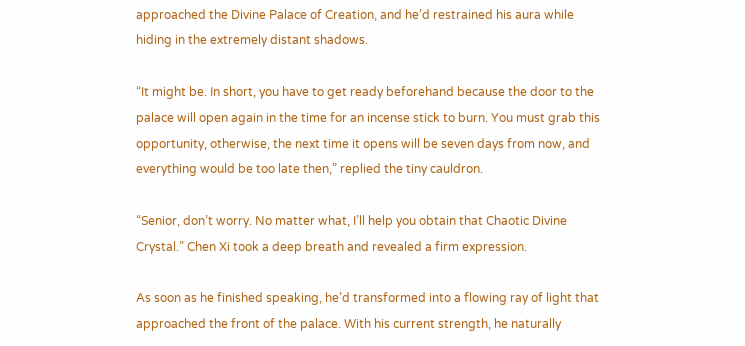approached the Divine Palace of Creation, and he’d restrained his aura while hiding in the extremely distant shadows.

“It might be. In short, you have to get ready beforehand because the door to the palace will open again in the time for an incense stick to burn. You must grab this opportunity, otherwise, the next time it opens will be seven days from now, and everything would be too late then,” replied the tiny cauldron.

“Senior, don’t worry. No matter what, I’ll help you obtain that Chaotic Divine Crystal.” Chen Xi took a deep breath and revealed a firm expression.

As soon as he finished speaking, he’d transformed into a flowing ray of light that approached the front of the palace. With his current strength, he naturally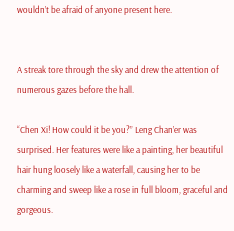wouldn’t be afraid of anyone present here.


A streak tore through the sky and drew the attention of numerous gazes before the hall.

“Chen Xi! How could it be you?” Leng Chan’er was surprised. Her features were like a painting, her beautiful hair hung loosely like a waterfall, causing her to be charming and sweep like a rose in full bloom, graceful and gorgeous.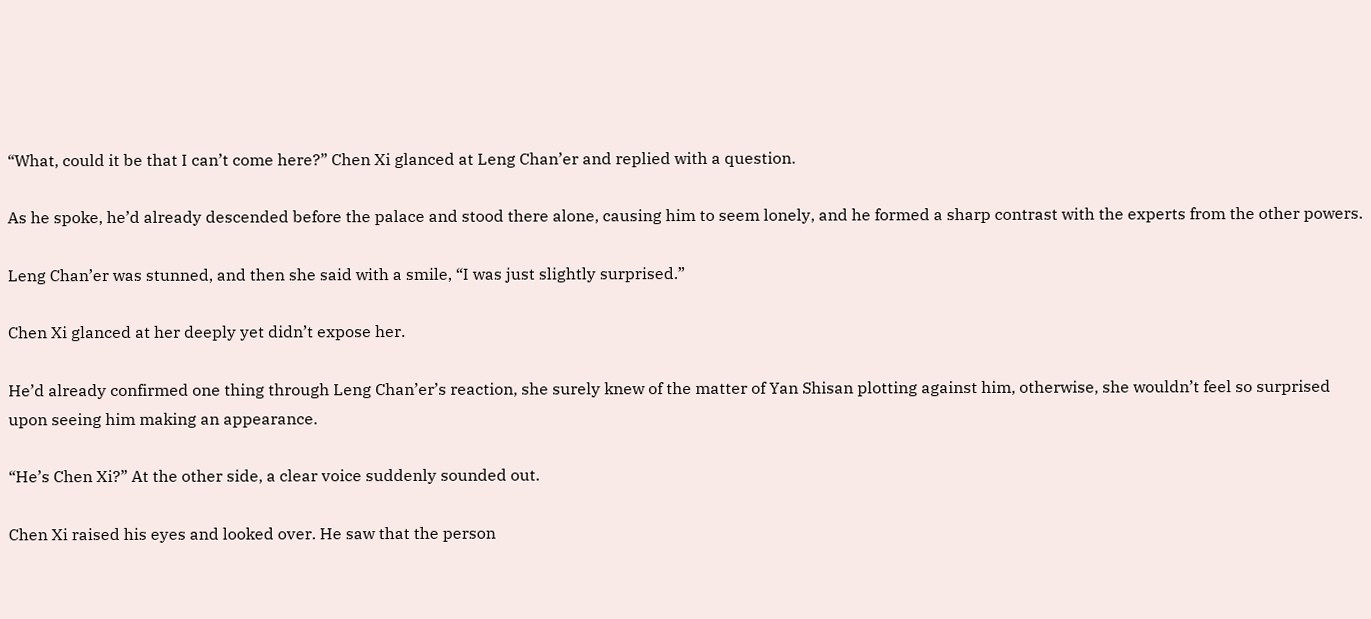“What, could it be that I can’t come here?” Chen Xi glanced at Leng Chan’er and replied with a question.

As he spoke, he’d already descended before the palace and stood there alone, causing him to seem lonely, and he formed a sharp contrast with the experts from the other powers.

Leng Chan’er was stunned, and then she said with a smile, “I was just slightly surprised.”

Chen Xi glanced at her deeply yet didn’t expose her.

He’d already confirmed one thing through Leng Chan’er’s reaction, she surely knew of the matter of Yan Shisan plotting against him, otherwise, she wouldn’t feel so surprised upon seeing him making an appearance.

“He’s Chen Xi?” At the other side, a clear voice suddenly sounded out.

Chen Xi raised his eyes and looked over. He saw that the person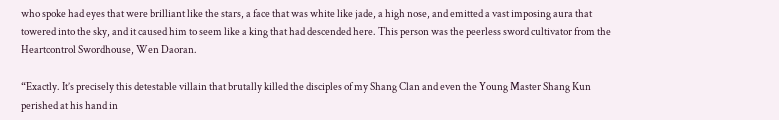who spoke had eyes that were brilliant like the stars, a face that was white like jade, a high nose, and emitted a vast imposing aura that towered into the sky, and it caused him to seem like a king that had descended here. This person was the peerless sword cultivator from the Heartcontrol Swordhouse, Wen Daoran.

“Exactly. It’s precisely this detestable villain that brutally killed the disciples of my Shang Clan and even the Young Master Shang Kun perished at his hand in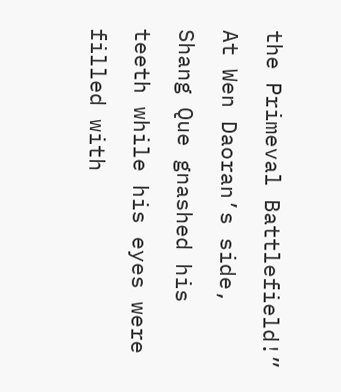the Primeval Battlefield!” At Wen Daoran’s side, Shang Que gnashed his teeth while his eyes were filled with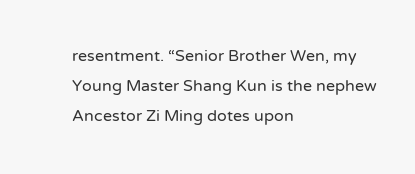resentment. “Senior Brother Wen, my Young Master Shang Kun is the nephew Ancestor Zi Ming dotes upon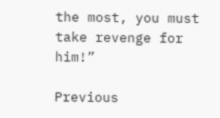the most, you must take revenge for him!”

Previous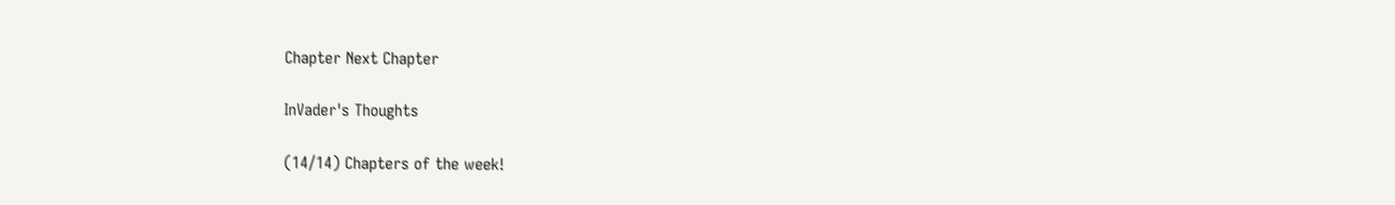Chapter Next Chapter

InVader's Thoughts

(14/14) Chapters of the week!